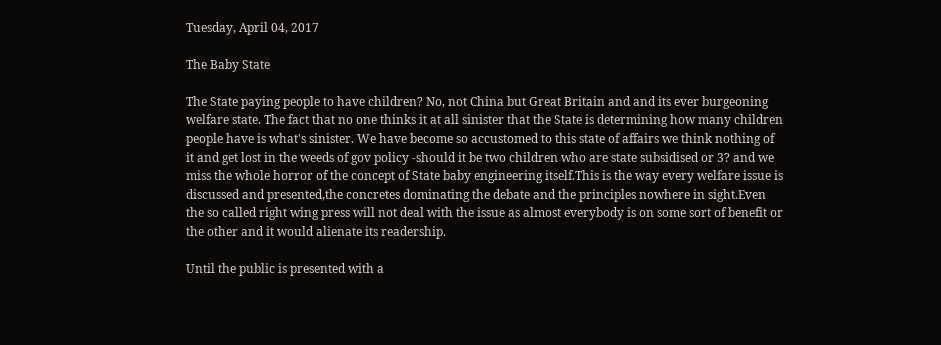Tuesday, April 04, 2017

The Baby State

The State paying people to have children? No, not China but Great Britain and and its ever burgeoning welfare state. The fact that no one thinks it at all sinister that the State is determining how many children people have is what's sinister. We have become so accustomed to this state of affairs we think nothing of it and get lost in the weeds of gov policy -should it be two children who are state subsidised or 3? and we miss the whole horror of the concept of State baby engineering itself.This is the way every welfare issue is discussed and presented,the concretes dominating the debate and the principles nowhere in sight.Even the so called right wing press will not deal with the issue as almost everybody is on some sort of benefit or the other and it would alienate its readership.

Until the public is presented with a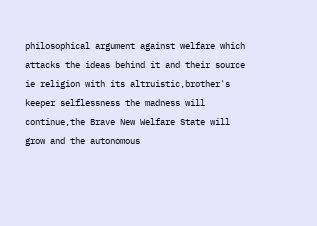philosophical argument against welfare which attacks the ideas behind it and their source ie religion with its altruistic,brother's keeper selflessness the madness will continue,the Brave New Welfare State will grow and the autonomous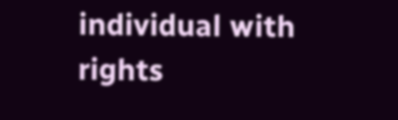individual with rights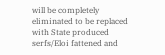will be completely eliminated to be replaced with State produced serfs/Eloi fattened and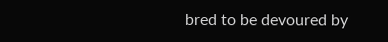bred to be devoured by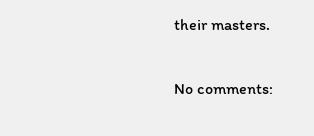their masters.

No comments: